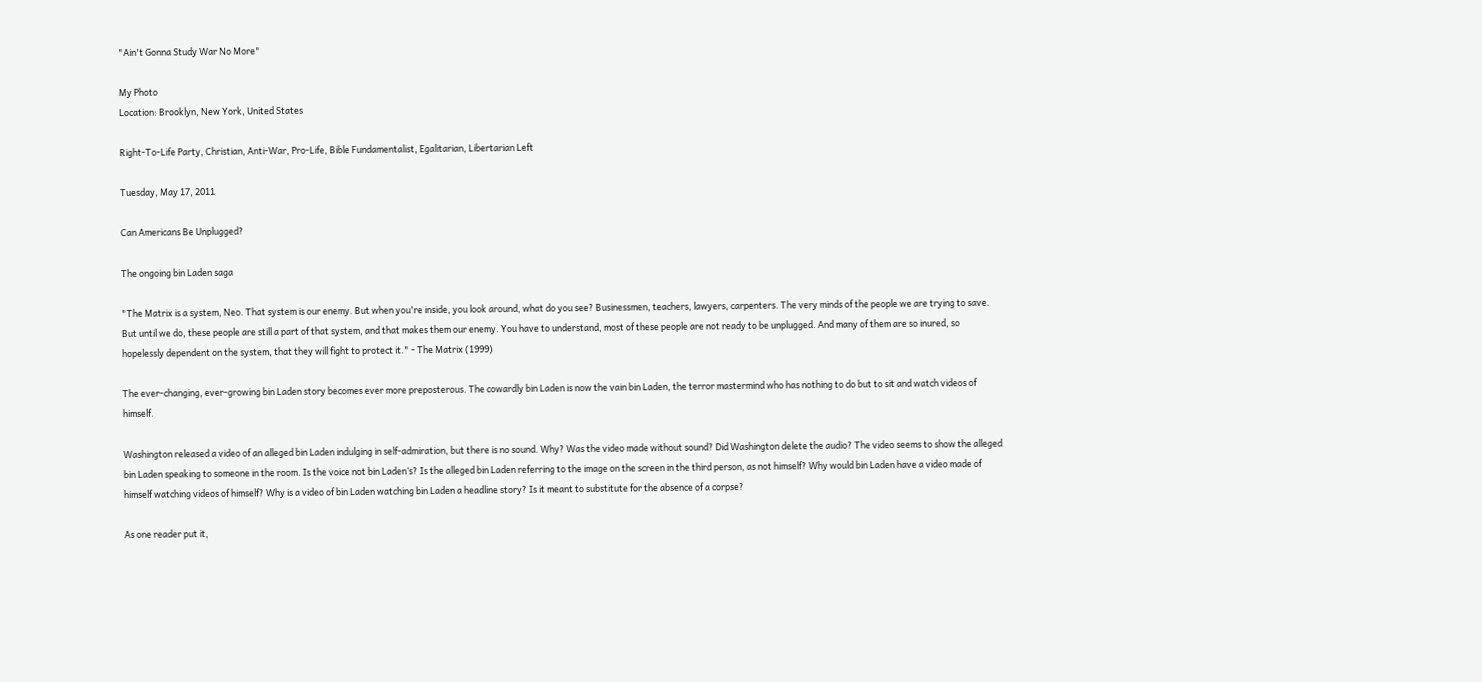"Ain't Gonna Study War No More"

My Photo
Location: Brooklyn, New York, United States

Right-To-Life Party, Christian, Anti-War, Pro-Life, Bible Fundamentalist, Egalitarian, Libertarian Left

Tuesday, May 17, 2011

Can Americans Be Unplugged?

The ongoing bin Laden saga

"The Matrix is a system, Neo. That system is our enemy. But when you're inside, you look around, what do you see? Businessmen, teachers, lawyers, carpenters. The very minds of the people we are trying to save. But until we do, these people are still a part of that system, and that makes them our enemy. You have to understand, most of these people are not ready to be unplugged. And many of them are so inured, so hopelessly dependent on the system, that they will fight to protect it." - The Matrix (1999)

The ever-changing, ever-growing bin Laden story becomes ever more preposterous. The cowardly bin Laden is now the vain bin Laden, the terror mastermind who has nothing to do but to sit and watch videos of himself.

Washington released a video of an alleged bin Laden indulging in self-admiration, but there is no sound. Why? Was the video made without sound? Did Washington delete the audio? The video seems to show the alleged bin Laden speaking to someone in the room. Is the voice not bin Laden’s? Is the alleged bin Laden referring to the image on the screen in the third person, as not himself? Why would bin Laden have a video made of himself watching videos of himself? Why is a video of bin Laden watching bin Laden a headline story? Is it meant to substitute for the absence of a corpse?

As one reader put it,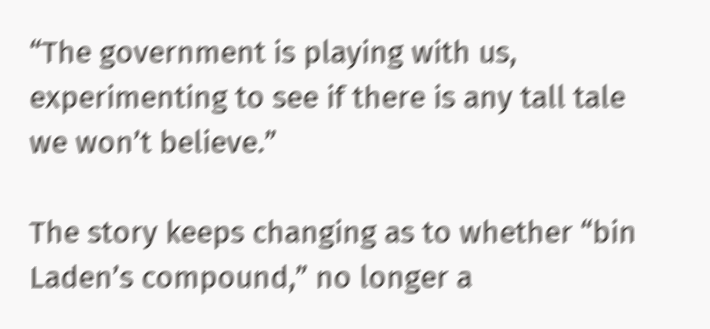“The government is playing with us, experimenting to see if there is any tall tale we won’t believe.”

The story keeps changing as to whether “bin Laden’s compound,” no longer a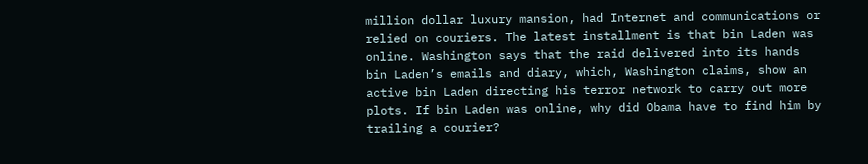million dollar luxury mansion, had Internet and communications or relied on couriers. The latest installment is that bin Laden was online. Washington says that the raid delivered into its hands bin Laden’s emails and diary, which, Washington claims, show an active bin Laden directing his terror network to carry out more plots. If bin Laden was online, why did Obama have to find him by trailing a courier?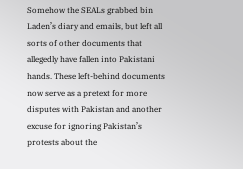Somehow the SEALs grabbed bin Laden’s diary and emails, but left all sorts of other documents that allegedly have fallen into Pakistani hands. These left-behind documents now serve as a pretext for more disputes with Pakistan and another excuse for ignoring Pakistan’s protests about the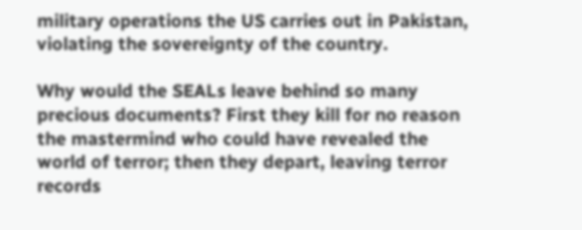military operations the US carries out in Pakistan, violating the sovereignty of the country.

Why would the SEALs leave behind so many precious documents? First they kill for no reason the mastermind who could have revealed the world of terror; then they depart, leaving terror records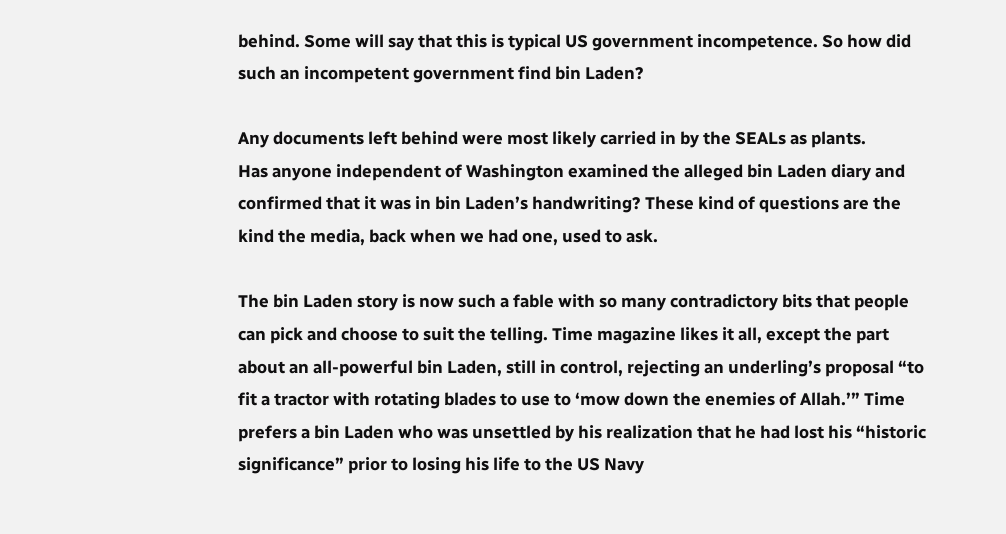behind. Some will say that this is typical US government incompetence. So how did such an incompetent government find bin Laden?

Any documents left behind were most likely carried in by the SEALs as plants.
Has anyone independent of Washington examined the alleged bin Laden diary and confirmed that it was in bin Laden’s handwriting? These kind of questions are the kind the media, back when we had one, used to ask.

The bin Laden story is now such a fable with so many contradictory bits that people can pick and choose to suit the telling. Time magazine likes it all, except the part about an all-powerful bin Laden, still in control, rejecting an underling’s proposal “to fit a tractor with rotating blades to use to ‘mow down the enemies of Allah.’” Time prefers a bin Laden who was unsettled by his realization that he had lost his “historic significance” prior to losing his life to the US Navy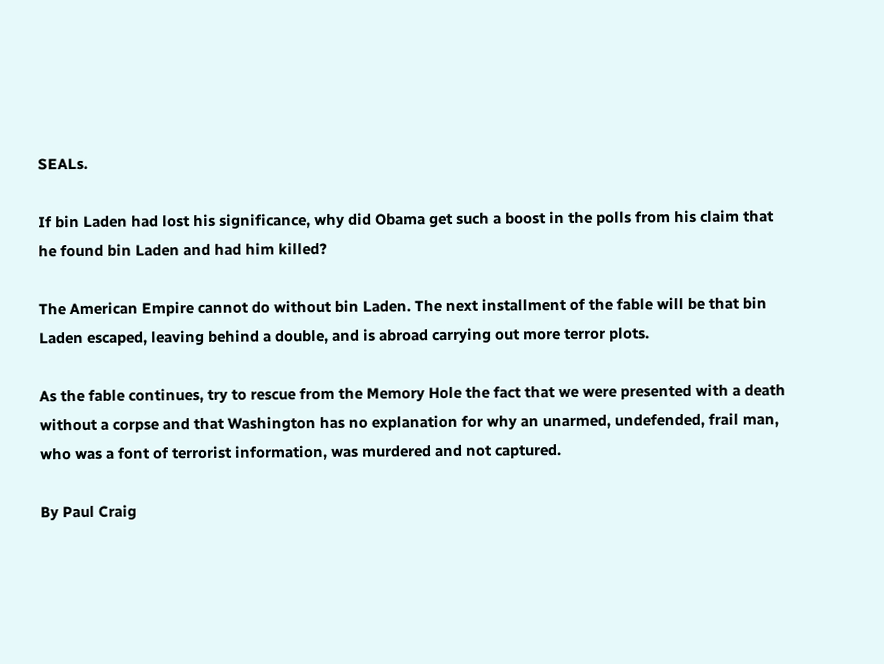SEALs.

If bin Laden had lost his significance, why did Obama get such a boost in the polls from his claim that he found bin Laden and had him killed?

The American Empire cannot do without bin Laden. The next installment of the fable will be that bin Laden escaped, leaving behind a double, and is abroad carrying out more terror plots.

As the fable continues, try to rescue from the Memory Hole the fact that we were presented with a death without a corpse and that Washington has no explanation for why an unarmed, undefended, frail man, who was a font of terrorist information, was murdered and not captured.

By Paul Craig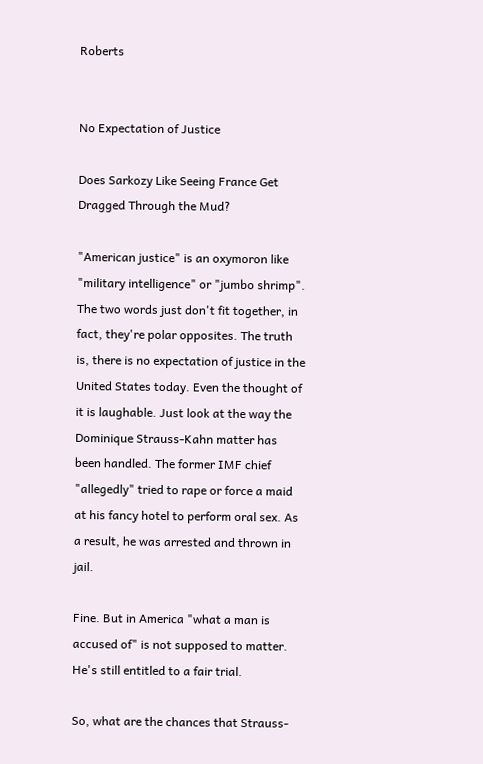Roberts


No Expectation of Justice

Does Sarkozy Like Seeing France Get Dragged Through the Mud?

"American justice" is an oxymoron like "military intelligence" or "jumbo shrimp". The two words just don't fit together, in fact, they're polar opposites. The truth is, there is no expectation of justice in the United States today. Even the thought of it is laughable. Just look at the way the Dominique Strauss-Kahn matter has been handled. The former IMF chief "allegedly" tried to rape or force a maid at his fancy hotel to perform oral sex. As a result, he was arrested and thrown in jail.

Fine. But in America "what a man is accused of" is not supposed to matter. He's still entitled to a fair trial.

So, what are the chances that Strauss-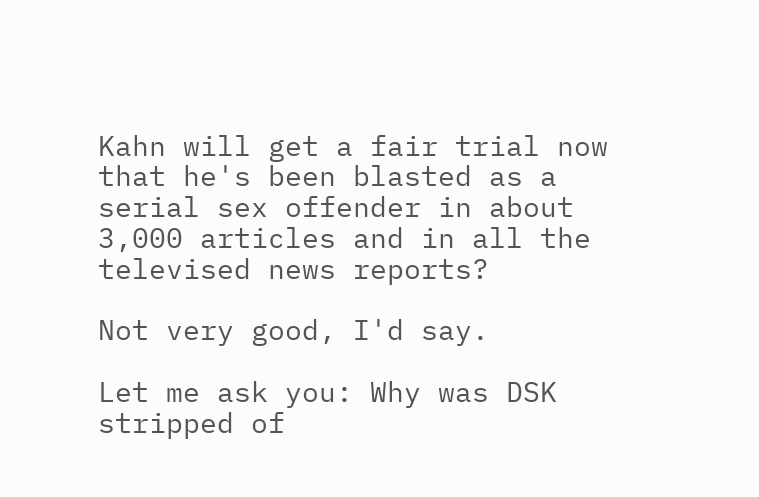Kahn will get a fair trial now that he's been blasted as a serial sex offender in about 3,000 articles and in all the televised news reports?

Not very good, I'd say.

Let me ask you: Why was DSK stripped of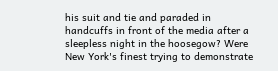his suit and tie and paraded in handcuffs in front of the media after a sleepless night in the hoosegow? Were New York's finest trying to demonstrate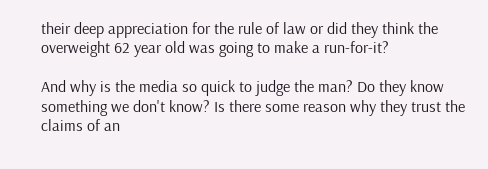their deep appreciation for the rule of law or did they think the overweight 62 year old was going to make a run-for-it?

And why is the media so quick to judge the man? Do they know something we don't know? Is there some reason why they trust the claims of an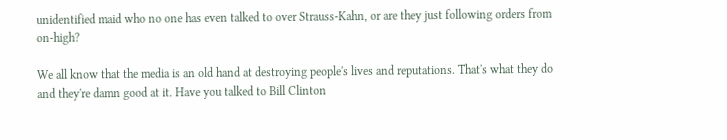unidentified maid who no one has even talked to over Strauss-Kahn, or are they just following orders from on-high?

We all know that the media is an old hand at destroying people's lives and reputations. That's what they do and they're damn good at it. Have you talked to Bill Clinton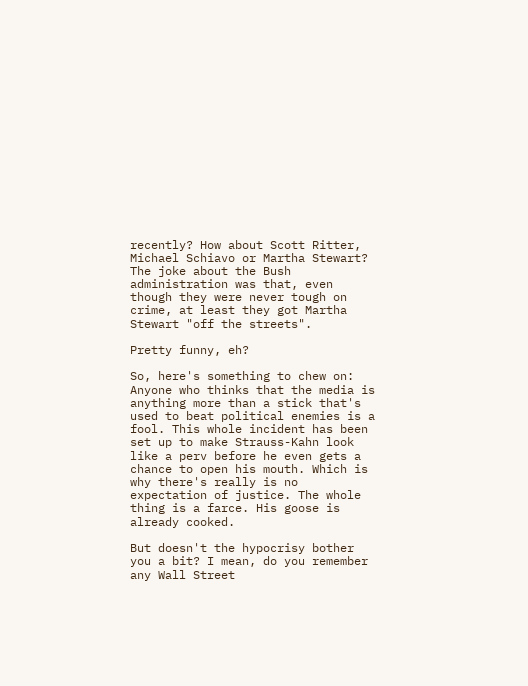recently? How about Scott Ritter, Michael Schiavo or Martha Stewart? The joke about the Bush administration was that, even though they were never tough on crime, at least they got Martha Stewart "off the streets".

Pretty funny, eh?

So, here's something to chew on: Anyone who thinks that the media is anything more than a stick that's used to beat political enemies is a fool. This whole incident has been set up to make Strauss-Kahn look like a perv before he even gets a chance to open his mouth. Which is why there's really is no expectation of justice. The whole thing is a farce. His goose is already cooked.

But doesn't the hypocrisy bother you a bit? I mean, do you remember any Wall Street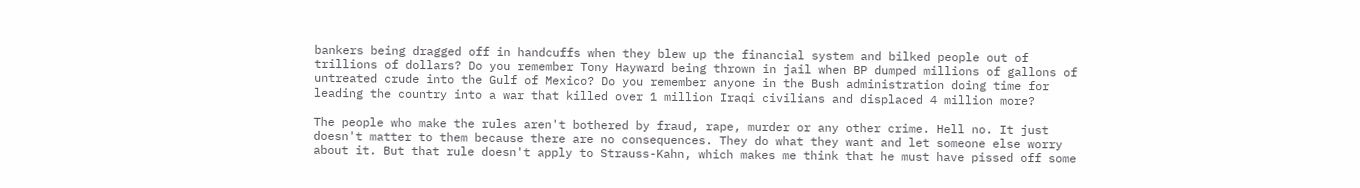bankers being dragged off in handcuffs when they blew up the financial system and bilked people out of trillions of dollars? Do you remember Tony Hayward being thrown in jail when BP dumped millions of gallons of untreated crude into the Gulf of Mexico? Do you remember anyone in the Bush administration doing time for leading the country into a war that killed over 1 million Iraqi civilians and displaced 4 million more?

The people who make the rules aren't bothered by fraud, rape, murder or any other crime. Hell no. It just doesn't matter to them because there are no consequences. They do what they want and let someone else worry about it. But that rule doesn't apply to Strauss-Kahn, which makes me think that he must have pissed off some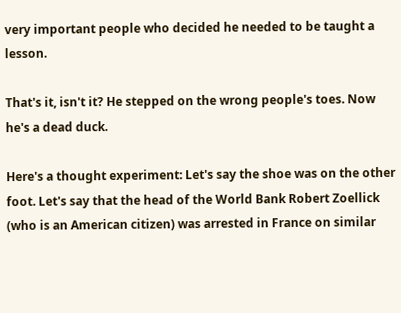very important people who decided he needed to be taught a lesson.

That's it, isn't it? He stepped on the wrong people's toes. Now he's a dead duck.

Here's a thought experiment: Let's say the shoe was on the other foot. Let's say that the head of the World Bank Robert Zoellick (who is an American citizen) was arrested in France on similar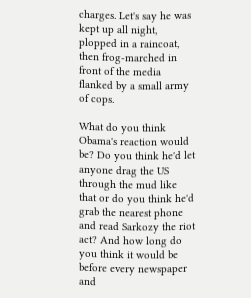charges. Let's say he was kept up all night, plopped in a raincoat, then frog-marched in front of the media flanked by a small army of cops.

What do you think Obama's reaction would be? Do you think he'd let anyone drag the US through the mud like that or do you think he'd grab the nearest phone and read Sarkozy the riot act? And how long do you think it would be before every newspaper and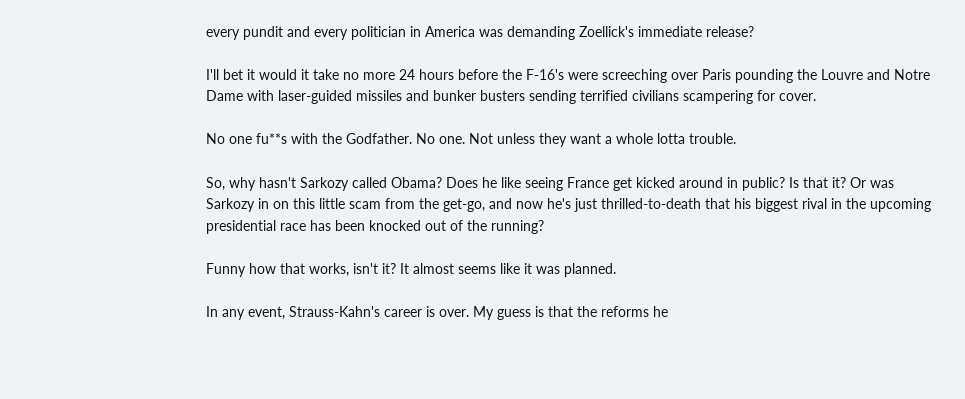every pundit and every politician in America was demanding Zoellick's immediate release?

I'll bet it would it take no more 24 hours before the F-16's were screeching over Paris pounding the Louvre and Notre Dame with laser-guided missiles and bunker busters sending terrified civilians scampering for cover.

No one fu**s with the Godfather. No one. Not unless they want a whole lotta trouble.

So, why hasn't Sarkozy called Obama? Does he like seeing France get kicked around in public? Is that it? Or was Sarkozy in on this little scam from the get-go, and now he's just thrilled-to-death that his biggest rival in the upcoming presidential race has been knocked out of the running?

Funny how that works, isn't it? It almost seems like it was planned.

In any event, Strauss-Kahn's career is over. My guess is that the reforms he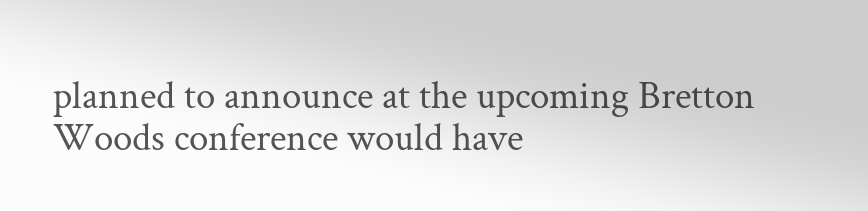planned to announce at the upcoming Bretton Woods conference would have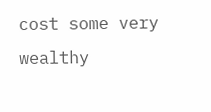cost some very wealthy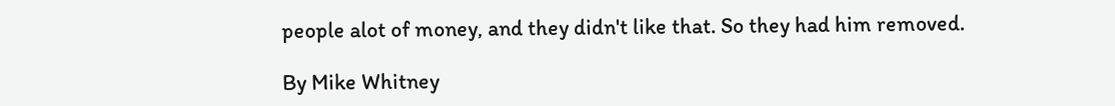people alot of money, and they didn't like that. So they had him removed.

By Mike Whitney